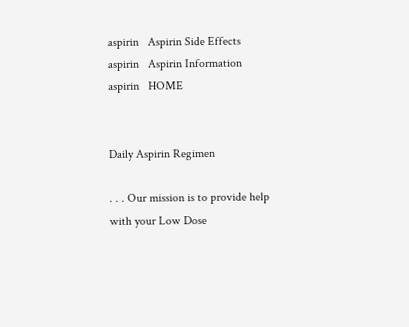aspirin   Aspirin Side Effects     aspirin   Aspirin Information     aspirin   HOME


Daily Aspirin Regimen

. . . Our mission is to provide help with your Low Dose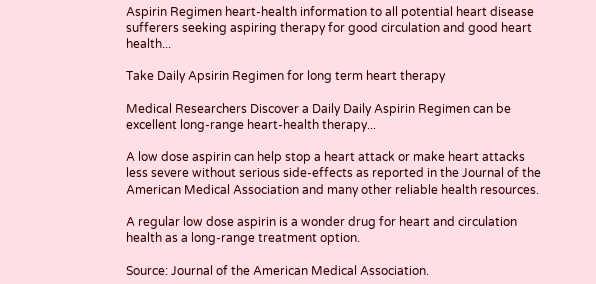Aspirin Regimen heart-health information to all potential heart disease sufferers seeking aspiring therapy for good circulation and good heart health...

Take Daily Apsirin Regimen for long term heart therapy

Medical Researchers Discover a Daily Daily Aspirin Regimen can be excellent long-range heart-health therapy...

A low dose aspirin can help stop a heart attack or make heart attacks less severe without serious side-effects as reported in the Journal of the American Medical Association and many other reliable health resources.

A regular low dose aspirin is a wonder drug for heart and circulation health as a long-range treatment option.

Source: Journal of the American Medical Association.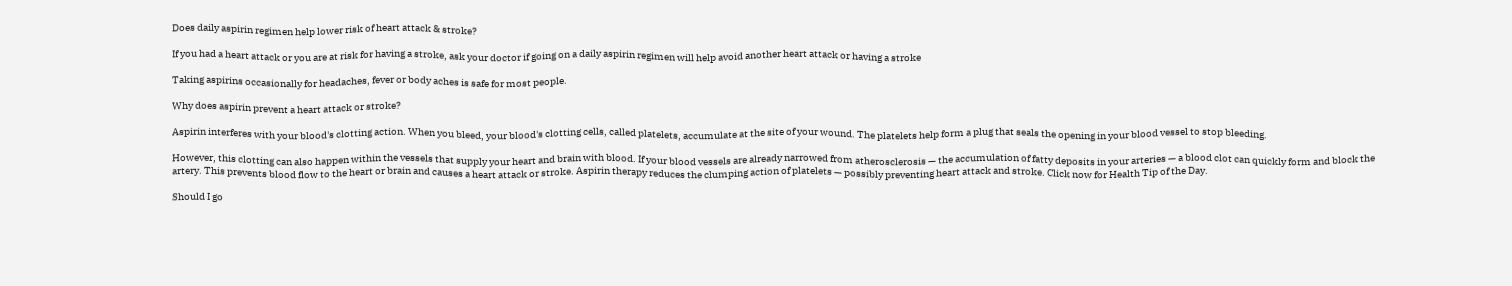Does daily aspirin regimen help lower risk of heart attack & stroke?

If you had a heart attack or you are at risk for having a stroke, ask your doctor if going on a daily aspirin regimen will help avoid another heart attack or having a stroke

Taking aspirins occasionally for headaches, fever or body aches is safe for most people.

Why does aspirin prevent a heart attack or stroke?

Aspirin interferes with your blood's clotting action. When you bleed, your blood's clotting cells, called platelets, accumulate at the site of your wound. The platelets help form a plug that seals the opening in your blood vessel to stop bleeding.

However, this clotting can also happen within the vessels that supply your heart and brain with blood. If your blood vessels are already narrowed from atherosclerosis — the accumulation of fatty deposits in your arteries — a blood clot can quickly form and block the artery. This prevents blood flow to the heart or brain and causes a heart attack or stroke. Aspirin therapy reduces the clumping action of platelets — possibly preventing heart attack and stroke. Click now for Health Tip of the Day.

Should I go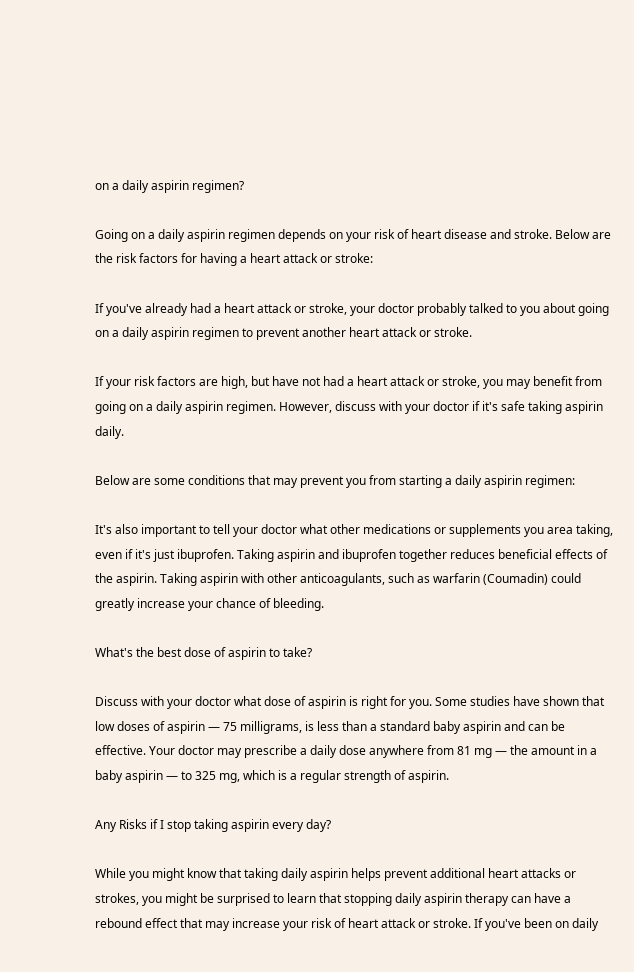on a daily aspirin regimen?

Going on a daily aspirin regimen depends on your risk of heart disease and stroke. Below are the risk factors for having a heart attack or stroke:

If you've already had a heart attack or stroke, your doctor probably talked to you about going on a daily aspirin regimen to prevent another heart attack or stroke.

If your risk factors are high, but have not had a heart attack or stroke, you may benefit from going on a daily aspirin regimen. However, discuss with your doctor if it's safe taking aspirin daily.

Below are some conditions that may prevent you from starting a daily aspirin regimen:

It's also important to tell your doctor what other medications or supplements you area taking, even if it's just ibuprofen. Taking aspirin and ibuprofen together reduces beneficial effects of the aspirin. Taking aspirin with other anticoagulants, such as warfarin (Coumadin) could greatly increase your chance of bleeding.

What's the best dose of aspirin to take?

Discuss with your doctor what dose of aspirin is right for you. Some studies have shown that low doses of aspirin — 75 milligrams, is less than a standard baby aspirin and can be effective. Your doctor may prescribe a daily dose anywhere from 81 mg — the amount in a baby aspirin — to 325 mg, which is a regular strength of aspirin.

Any Risks if I stop taking aspirin every day?

While you might know that taking daily aspirin helps prevent additional heart attacks or strokes, you might be surprised to learn that stopping daily aspirin therapy can have a rebound effect that may increase your risk of heart attack or stroke. If you've been on daily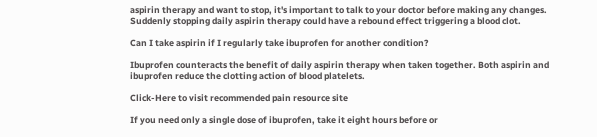aspirin therapy and want to stop, it's important to talk to your doctor before making any changes. Suddenly stopping daily aspirin therapy could have a rebound effect triggering a blood clot.

Can I take aspirin if I regularly take ibuprofen for another condition?

Ibuprofen counteracts the benefit of daily aspirin therapy when taken together. Both aspirin and ibuprofen reduce the clotting action of blood platelets.

Click-Here to visit recommended pain resource site

If you need only a single dose of ibuprofen, take it eight hours before or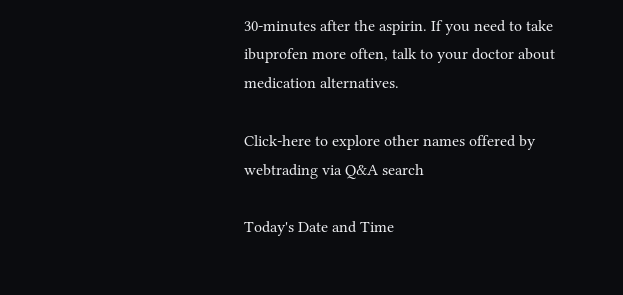30-minutes after the aspirin. If you need to take ibuprofen more often, talk to your doctor about medication alternatives.

Click-here to explore other names offered by webtrading via Q&A search

Today's Date and Time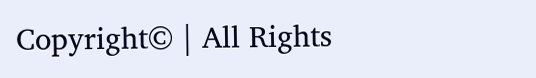Copyright© | All Rights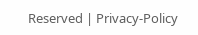Reserved | Privacy-Policy